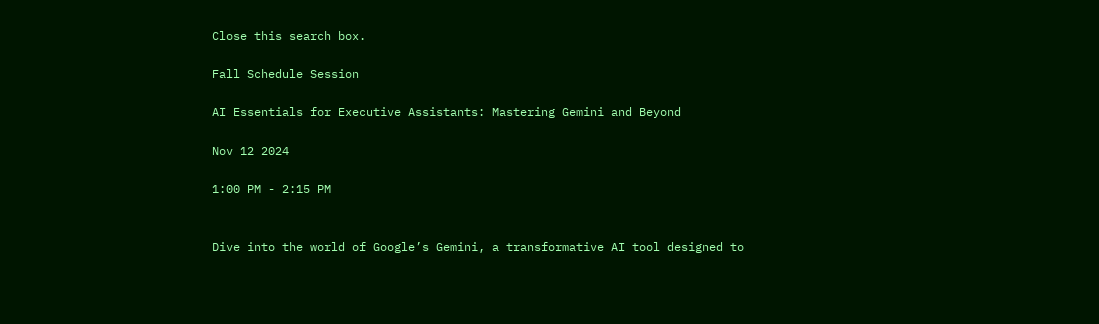Close this search box.

Fall Schedule Session

AI Essentials for Executive Assistants: Mastering Gemini and Beyond

Nov 12 2024

1:00 PM - 2:15 PM


Dive into the world of Google’s Gemini, a transformative AI tool designed to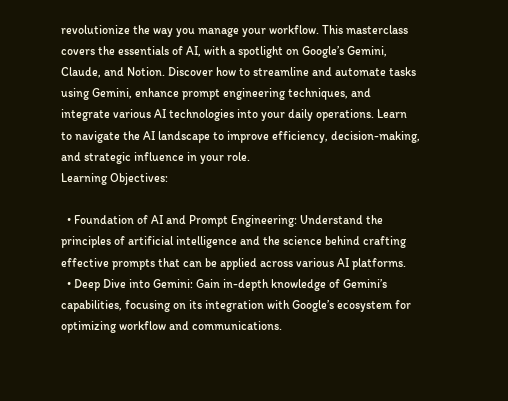revolutionize the way you manage your workflow. This masterclass covers the essentials of AI, with a spotlight on Google’s Gemini, Claude, and Notion. Discover how to streamline and automate tasks using Gemini, enhance prompt engineering techniques, and integrate various AI technologies into your daily operations. Learn to navigate the AI landscape to improve efficiency, decision-making, and strategic influence in your role.
Learning Objectives:

  • Foundation of AI and Prompt Engineering: Understand the principles of artificial intelligence and the science behind crafting effective prompts that can be applied across various AI platforms.
  • Deep Dive into Gemini: Gain in-depth knowledge of Gemini’s capabilities, focusing on its integration with Google’s ecosystem for optimizing workflow and communications.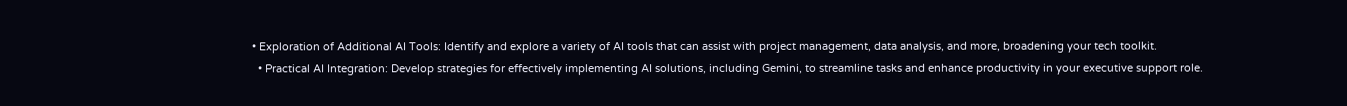• Exploration of Additional AI Tools: Identify and explore a variety of AI tools that can assist with project management, data analysis, and more, broadening your tech toolkit.
  • Practical AI Integration: Develop strategies for effectively implementing AI solutions, including Gemini, to streamline tasks and enhance productivity in your executive support role.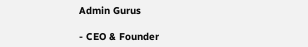Admin Gurus

- CEO & Founder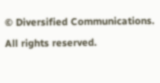© Diversified Communications. All rights reserved.